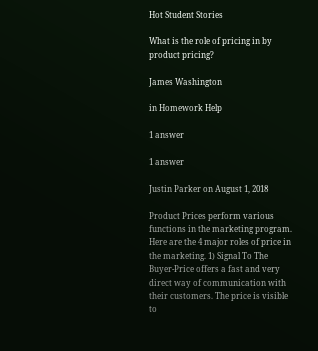Hot Student Stories

What is the role of pricing in by product pricing?

James Washington

in Homework Help

1 answer

1 answer

Justin Parker on August 1, 2018

Product Prices perform various functions in the marketing program. Here are the 4 major roles of price in the marketing. 1) Signal To The Buyer-Price offers a fast and very direct way of communication with their customers. The price is visible to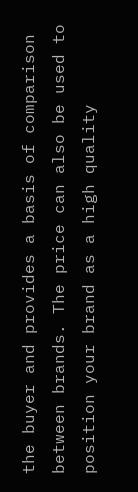the buyer and provides a basis of comparison between brands. The price can also be used to position your brand as a high quality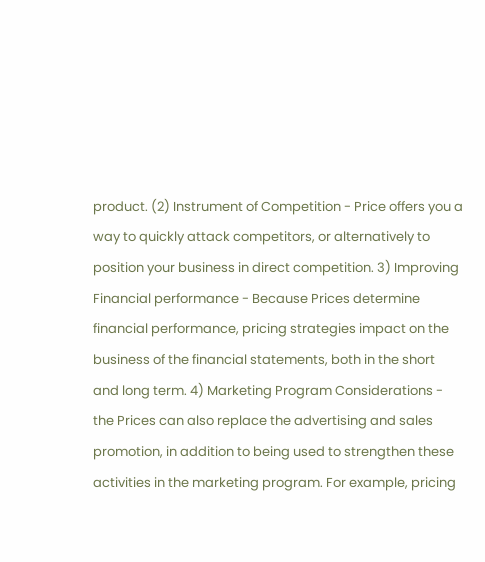product. (2) Instrument of Competition - Price offers you a way to quickly attack competitors, or alternatively to position your business in direct competition. 3) Improving Financial performance - Because Prices determine financial performance, pricing strategies impact on the business of the financial statements, both in the short and long term. 4) Marketing Program Considerations - the Prices can also replace the advertising and sales promotion, in addition to being used to strengthen these activities in the marketing program. For example, pricing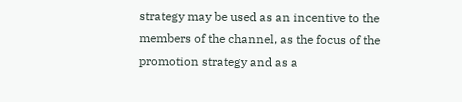strategy may be used as an incentive to the members of the channel, as the focus of the promotion strategy and as a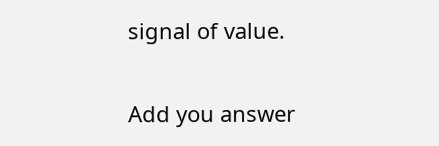signal of value.

Add you answer